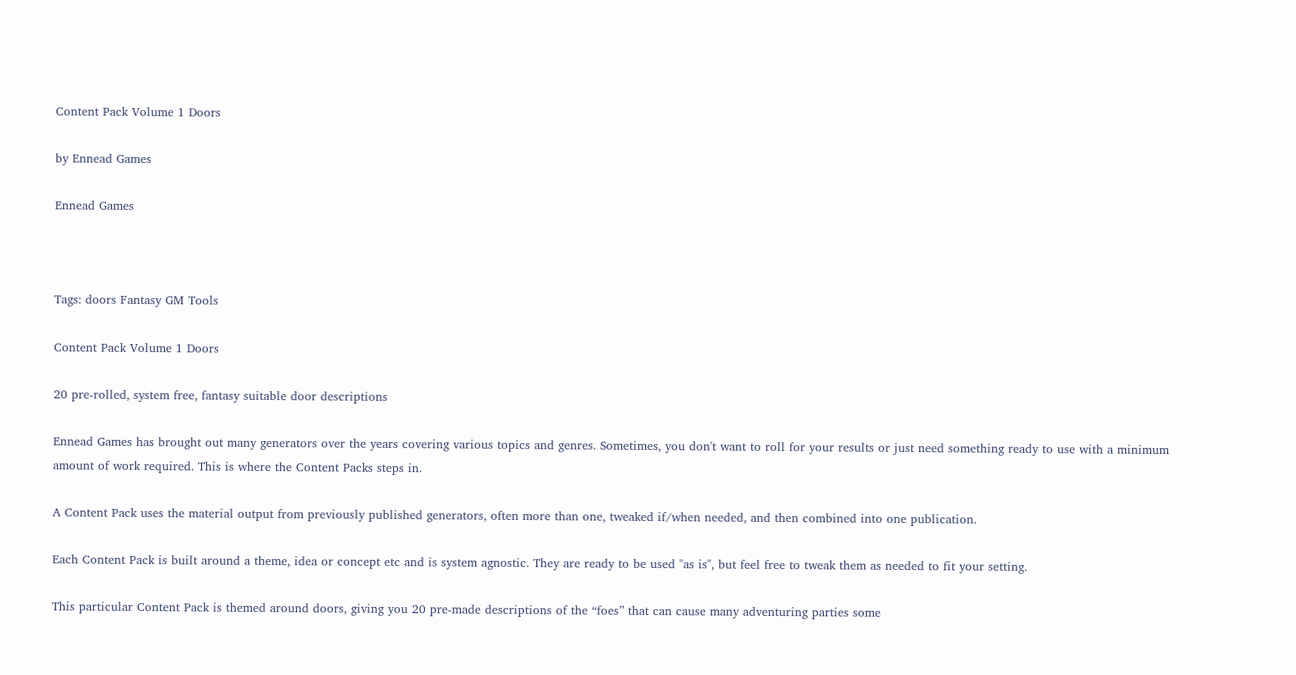Content Pack Volume 1 Doors

by Ennead Games

Ennead Games



Tags: doors Fantasy GM Tools

Content Pack Volume 1 Doors

20 pre-rolled, system free, fantasy suitable door descriptions

Ennead Games has brought out many generators over the years covering various topics and genres. Sometimes, you don't want to roll for your results or just need something ready to use with a minimum amount of work required. This is where the Content Packs steps in.

A Content Pack uses the material output from previously published generators, often more than one, tweaked if/when needed, and then combined into one publication.

Each Content Pack is built around a theme, idea or concept etc and is system agnostic. They are ready to be used "as is", but feel free to tweak them as needed to fit your setting.

This particular Content Pack is themed around doors, giving you 20 pre-made descriptions of the “foes” that can cause many adventuring parties some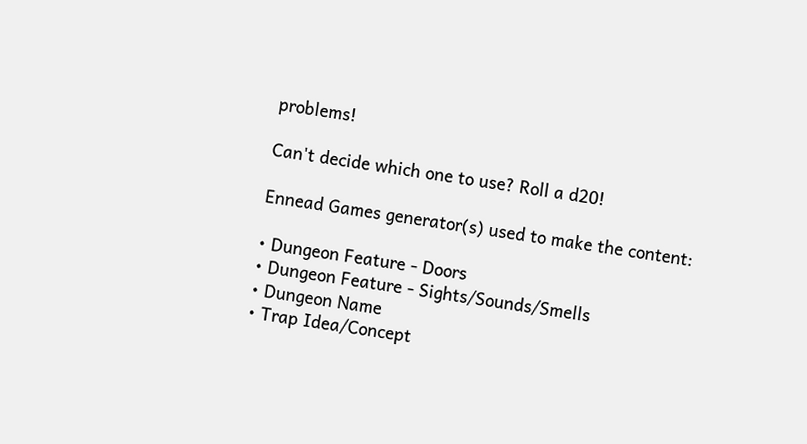problems!

Can't decide which one to use? Roll a d20!

Ennead Games generator(s) used to make the content:

• Dungeon Feature - Doors
• Dungeon Feature - Sights/Sounds/Smells
• Dungeon Name
• Trap Idea/Concept